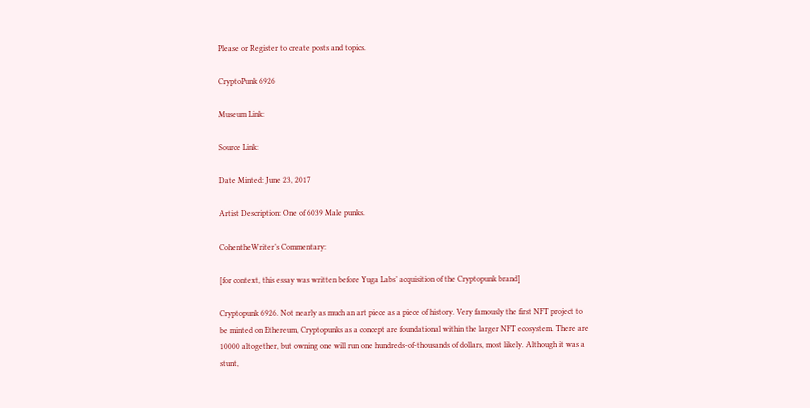Please or Register to create posts and topics.

CryptoPunk 6926

Museum Link:

Source Link:

Date Minted: June 23, 2017

Artist Description: One of 6039 Male punks.

CohentheWriter’s Commentary:

[for context, this essay was written before Yuga Labs’ acquisition of the Cryptopunk brand]

Cryptopunk 6926. Not nearly as much an art piece as a piece of history. Very famously the first NFT project to be minted on Ethereum, Cryptopunks as a concept are foundational within the larger NFT ecosystem. There are 10000 altogether, but owning one will run one hundreds-of-thousands of dollars, most likely. Although it was a stunt,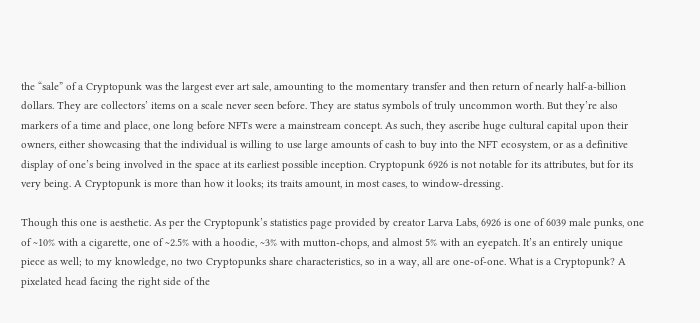the “sale” of a Cryptopunk was the largest ever art sale, amounting to the momentary transfer and then return of nearly half-a-billion dollars. They are collectors’ items on a scale never seen before. They are status symbols of truly uncommon worth. But they’re also markers of a time and place, one long before NFTs were a mainstream concept. As such, they ascribe huge cultural capital upon their owners, either showcasing that the individual is willing to use large amounts of cash to buy into the NFT ecosystem, or as a definitive display of one’s being involved in the space at its earliest possible inception. Cryptopunk 6926 is not notable for its attributes, but for its very being. A Cryptopunk is more than how it looks; its traits amount, in most cases, to window-dressing.

Though this one is aesthetic. As per the Cryptopunk’s statistics page provided by creator Larva Labs, 6926 is one of 6039 male punks, one of ~10% with a cigarette, one of ~2.5% with a hoodie, ~3% with mutton-chops, and almost 5% with an eyepatch. It’s an entirely unique piece as well; to my knowledge, no two Cryptopunks share characteristics, so in a way, all are one-of-one. What is a Cryptopunk? A pixelated head facing the right side of the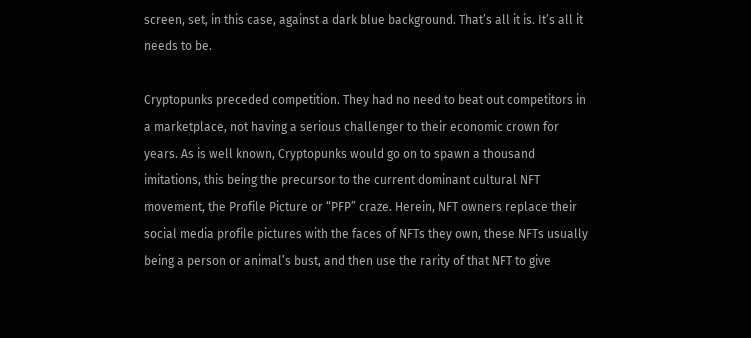screen, set, in this case, against a dark blue background. That’s all it is. It’s all it needs to be.

Cryptopunks preceded competition. They had no need to beat out competitors in a marketplace, not having a serious challenger to their economic crown for years. As is well known, Cryptopunks would go on to spawn a thousand imitations, this being the precursor to the current dominant cultural NFT movement, the Profile Picture or “PFP” craze. Herein, NFT owners replace their social media profile pictures with the faces of NFTs they own, these NFTs usually being a person or animal’s bust, and then use the rarity of that NFT to give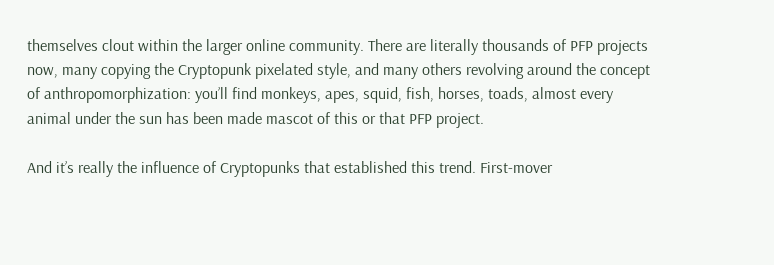themselves clout within the larger online community. There are literally thousands of PFP projects now, many copying the Cryptopunk pixelated style, and many others revolving around the concept of anthropomorphization: you’ll find monkeys, apes, squid, fish, horses, toads, almost every animal under the sun has been made mascot of this or that PFP project.

And it’s really the influence of Cryptopunks that established this trend. First-mover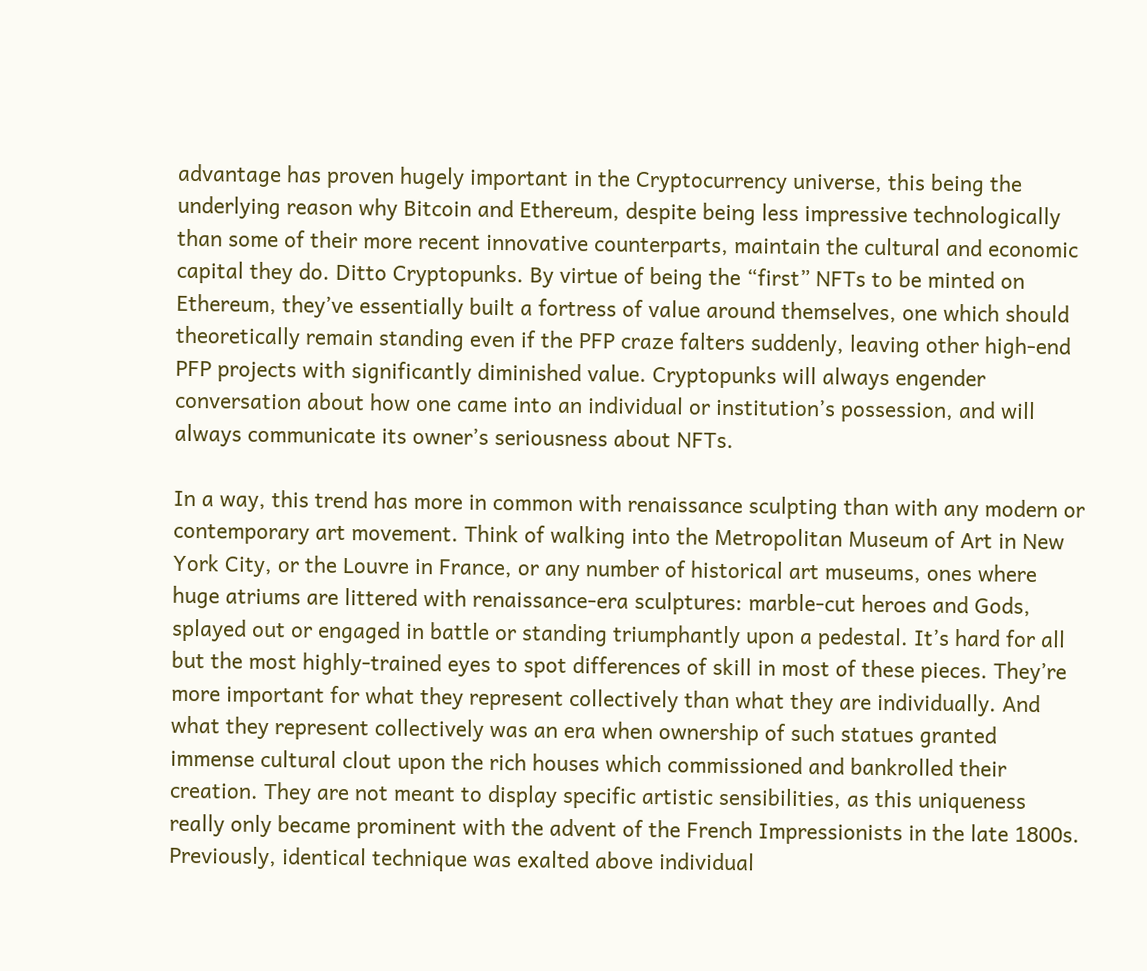advantage has proven hugely important in the Cryptocurrency universe, this being the underlying reason why Bitcoin and Ethereum, despite being less impressive technologically than some of their more recent innovative counterparts, maintain the cultural and economic capital they do. Ditto Cryptopunks. By virtue of being the “first” NFTs to be minted on Ethereum, they’ve essentially built a fortress of value around themselves, one which should theoretically remain standing even if the PFP craze falters suddenly, leaving other high-end PFP projects with significantly diminished value. Cryptopunks will always engender conversation about how one came into an individual or institution’s possession, and will always communicate its owner’s seriousness about NFTs.

In a way, this trend has more in common with renaissance sculpting than with any modern or contemporary art movement. Think of walking into the Metropolitan Museum of Art in New York City, or the Louvre in France, or any number of historical art museums, ones where huge atriums are littered with renaissance-era sculptures: marble-cut heroes and Gods, splayed out or engaged in battle or standing triumphantly upon a pedestal. It’s hard for all but the most highly-trained eyes to spot differences of skill in most of these pieces. They’re more important for what they represent collectively than what they are individually. And what they represent collectively was an era when ownership of such statues granted immense cultural clout upon the rich houses which commissioned and bankrolled their creation. They are not meant to display specific artistic sensibilities, as this uniqueness really only became prominent with the advent of the French Impressionists in the late 1800s. Previously, identical technique was exalted above individual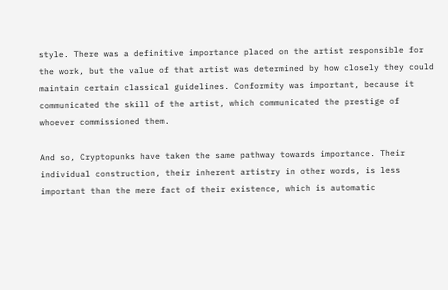style. There was a definitive importance placed on the artist responsible for the work, but the value of that artist was determined by how closely they could maintain certain classical guidelines. Conformity was important, because it communicated the skill of the artist, which communicated the prestige of whoever commissioned them.

And so, Cryptopunks have taken the same pathway towards importance. Their individual construction, their inherent artistry in other words, is less important than the mere fact of their existence, which is automatic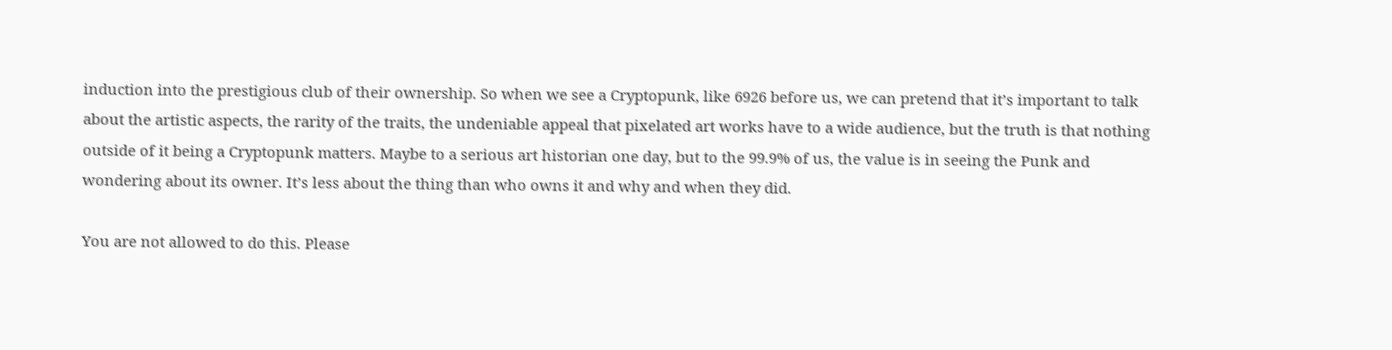induction into the prestigious club of their ownership. So when we see a Cryptopunk, like 6926 before us, we can pretend that it’s important to talk about the artistic aspects, the rarity of the traits, the undeniable appeal that pixelated art works have to a wide audience, but the truth is that nothing outside of it being a Cryptopunk matters. Maybe to a serious art historian one day, but to the 99.9% of us, the value is in seeing the Punk and wondering about its owner. It’s less about the thing than who owns it and why and when they did.

You are not allowed to do this. Please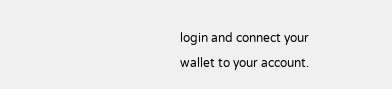login and connect your wallet to your account.